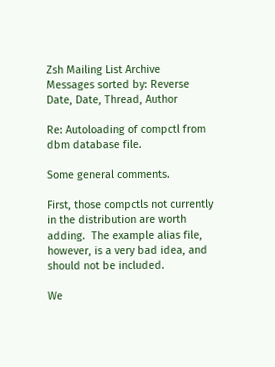Zsh Mailing List Archive
Messages sorted by: Reverse Date, Date, Thread, Author

Re: Autoloading of compctl from dbm database file.

Some general comments.

First, those compctls not currently in the distribution are worth
adding.  The example alias file, however, is a very bad idea, and
should not be included.

We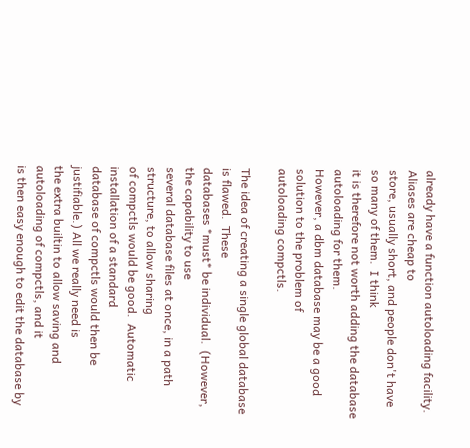already have a function autoloading facility.  Aliases are cheap to
store, usually short, and people don't have so many of them.  I think
it is therefore not worth adding the database autoloading for them.
However, a dbm database may be a good solution to the problem of
autoloading compctls.

The idea of creating a single global database is flawed.  These
databases *must* be individual.  (However, the capability to use
several database files at once, in a path structure, to allow sharing
of compctls would be good.  Automatic installation of a standard
database of compctls would then be justifiable.) All we really need is
the extra builtin to allow saving and autoloading of compctls, and it
is then easy enough to edit the database by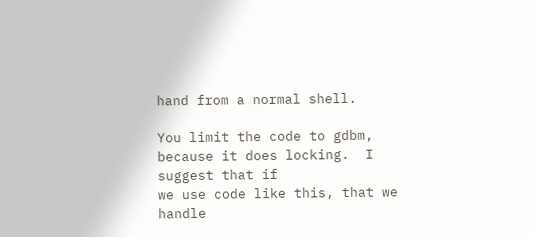hand from a normal shell.

You limit the code to gdbm, because it does locking.  I suggest that if
we use code like this, that we handle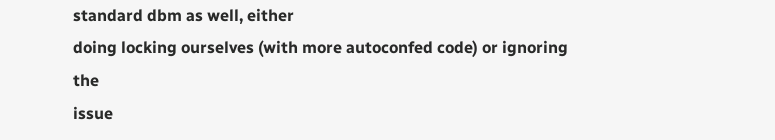standard dbm as well, either
doing locking ourselves (with more autoconfed code) or ignoring the
issue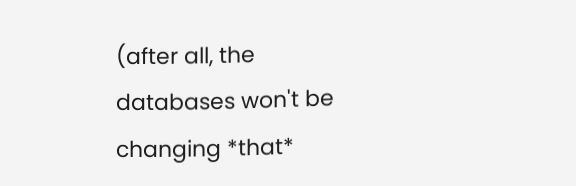(after all, the databases won't be changing *that*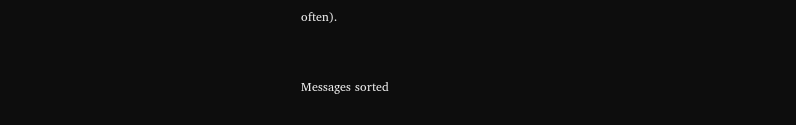often).


Messages sorted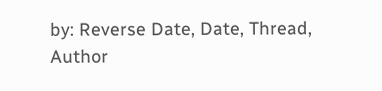by: Reverse Date, Date, Thread, Author